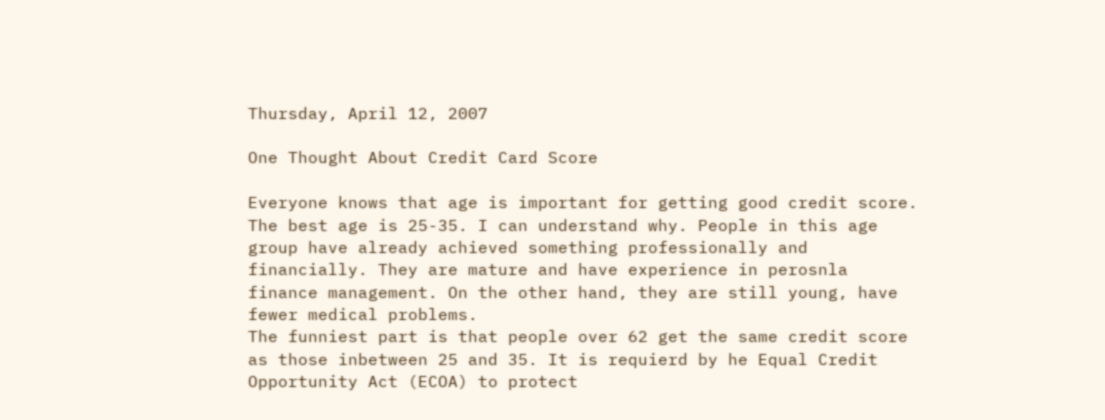Thursday, April 12, 2007

One Thought About Credit Card Score

Everyone knows that age is important for getting good credit score. The best age is 25-35. I can understand why. People in this age group have already achieved something professionally and financially. They are mature and have experience in perosnla finance management. On the other hand, they are still young, have fewer medical problems.
The funniest part is that people over 62 get the same credit score as those inbetween 25 and 35. It is requierd by he Equal Credit Opportunity Act (ECOA) to protect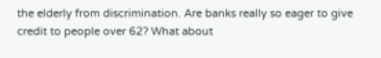the elderly from discrimination. Are banks really so eager to give credit to people over 62? What about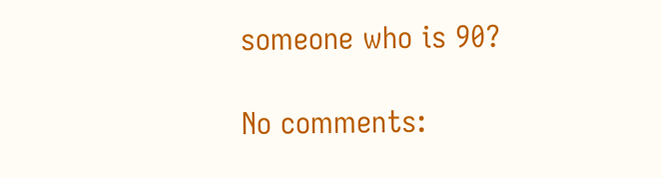someone who is 90?

No comments: